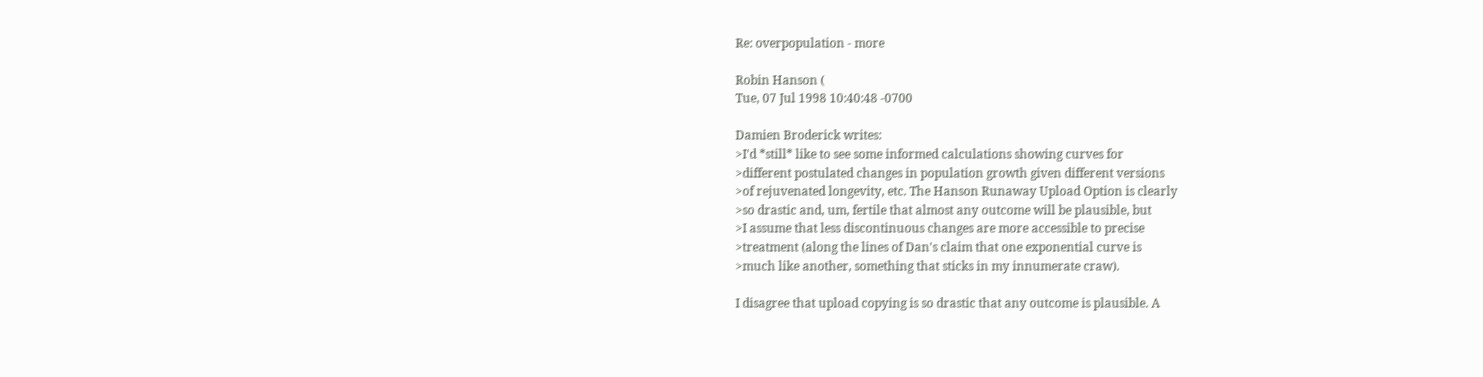Re: overpopulation - more

Robin Hanson (
Tue, 07 Jul 1998 10:40:48 -0700

Damien Broderick writes:
>I'd *still* like to see some informed calculations showing curves for
>different postulated changes in population growth given different versions
>of rejuvenated longevity, etc. The Hanson Runaway Upload Option is clearly
>so drastic and, um, fertile that almost any outcome will be plausible, but
>I assume that less discontinuous changes are more accessible to precise
>treatment (along the lines of Dan's claim that one exponential curve is
>much like another, something that sticks in my innumerate craw).

I disagree that upload copying is so drastic that any outcome is plausible. A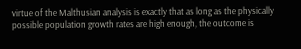virtue of the Malthusian analysis is exactly that as long as the physically possible population growth rates are high enough, the outcome is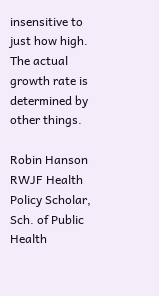insensitive to just how high. The actual growth rate is determined by other things.

Robin Hanson RWJF Health Policy Scholar, Sch. of Public Health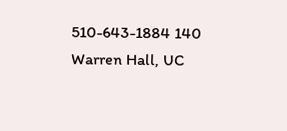510-643-1884 140 Warren Hall, UC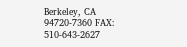Berkeley, CA 94720-7360 FAX: 510-643-2627